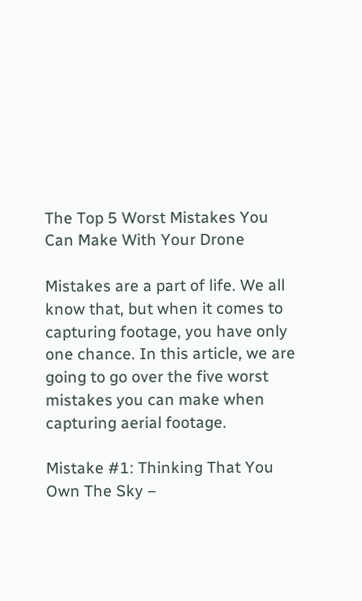The Top 5 Worst Mistakes You Can Make With Your Drone

Mistakes are a part of life. We all know that, but when it comes to capturing footage, you have only one chance. In this article, we are going to go over the five worst mistakes you can make when capturing aerial footage.

Mistake #1: Thinking That You Own The Sky –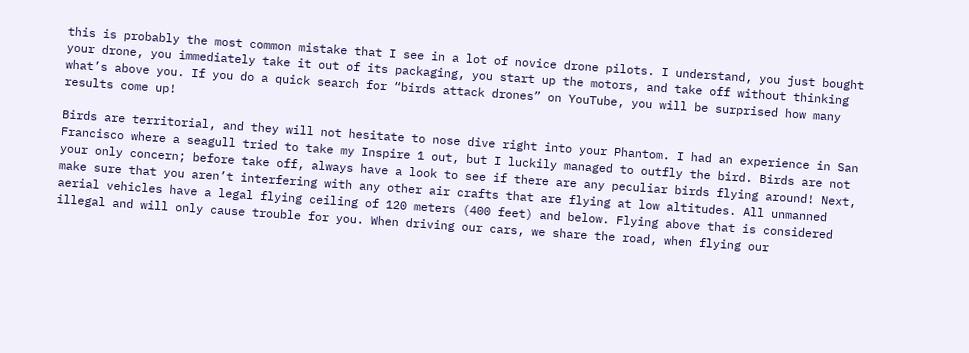this is probably the most common mistake that I see in a lot of novice drone pilots. I understand, you just bought your drone, you immediately take it out of its packaging, you start up the motors, and take off without thinking what’s above you. If you do a quick search for “birds attack drones” on YouTube, you will be surprised how many results come up!

Birds are territorial, and they will not hesitate to nose dive right into your Phantom. I had an experience in San Francisco where a seagull tried to take my Inspire 1 out, but I luckily managed to outfly the bird. Birds are not your only concern; before take off, always have a look to see if there are any peculiar birds flying around! Next, make sure that you aren’t interfering with any other air crafts that are flying at low altitudes. All unmanned aerial vehicles have a legal flying ceiling of 120 meters (400 feet) and below. Flying above that is considered illegal and will only cause trouble for you. When driving our cars, we share the road, when flying our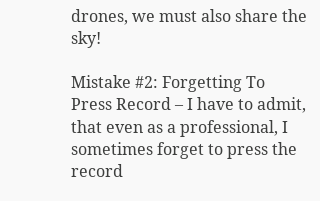drones, we must also share the sky!

Mistake #2: Forgetting To Press Record – I have to admit, that even as a professional, I sometimes forget to press the record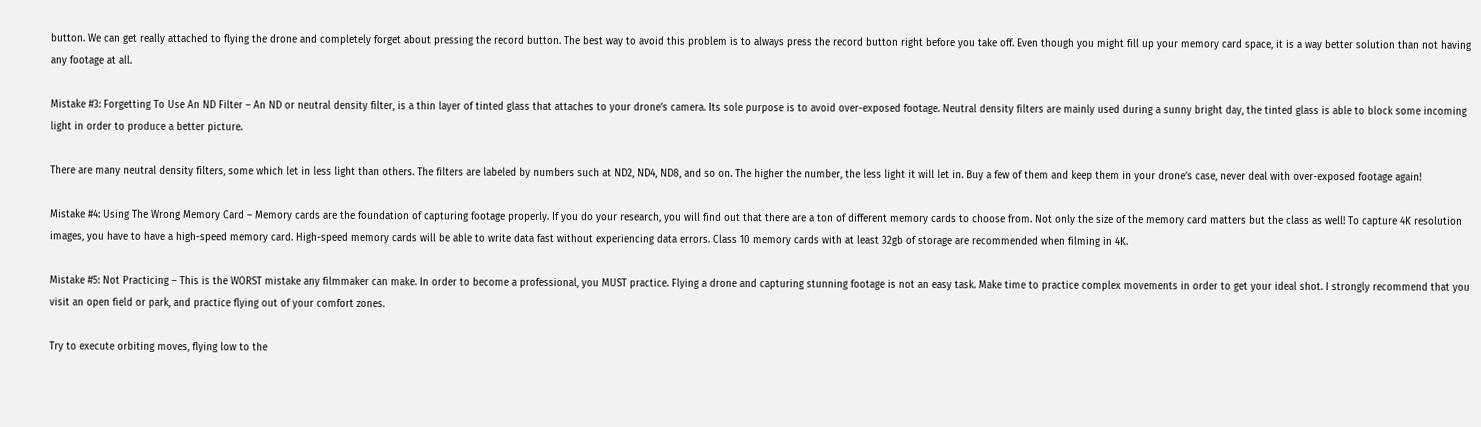button. We can get really attached to flying the drone and completely forget about pressing the record button. The best way to avoid this problem is to always press the record button right before you take off. Even though you might fill up your memory card space, it is a way better solution than not having any footage at all.

Mistake #3: Forgetting To Use An ND Filter – An ND or neutral density filter, is a thin layer of tinted glass that attaches to your drone’s camera. Its sole purpose is to avoid over-exposed footage. Neutral density filters are mainly used during a sunny bright day, the tinted glass is able to block some incoming light in order to produce a better picture.

There are many neutral density filters, some which let in less light than others. The filters are labeled by numbers such at ND2, ND4, ND8, and so on. The higher the number, the less light it will let in. Buy a few of them and keep them in your drone’s case, never deal with over-exposed footage again!

Mistake #4: Using The Wrong Memory Card – Memory cards are the foundation of capturing footage properly. If you do your research, you will find out that there are a ton of different memory cards to choose from. Not only the size of the memory card matters but the class as well! To capture 4K resolution images, you have to have a high-speed memory card. High-speed memory cards will be able to write data fast without experiencing data errors. Class 10 memory cards with at least 32gb of storage are recommended when filming in 4K.

Mistake #5: Not Practicing – This is the WORST mistake any filmmaker can make. In order to become a professional, you MUST practice. Flying a drone and capturing stunning footage is not an easy task. Make time to practice complex movements in order to get your ideal shot. I strongly recommend that you visit an open field or park, and practice flying out of your comfort zones.

Try to execute orbiting moves, flying low to the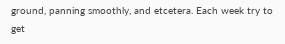ground, panning smoothly, and etcetera. Each week try to get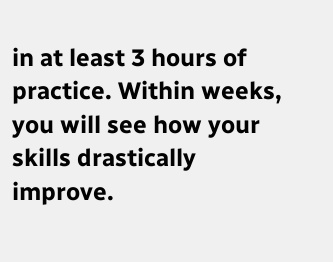in at least 3 hours of practice. Within weeks, you will see how your skills drastically improve.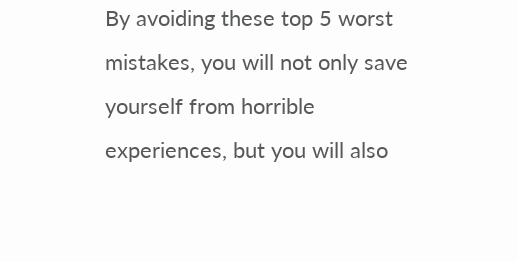By avoiding these top 5 worst mistakes, you will not only save yourself from horrible experiences, but you will also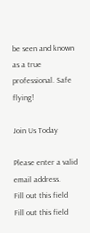be seen and known as a true professional. Safe flying!

Join Us Today

Please enter a valid email address.
Fill out this field
Fill out this field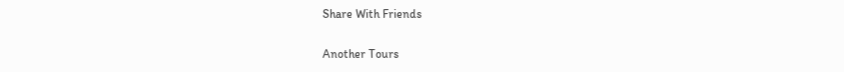Share With Friends

Another Tours